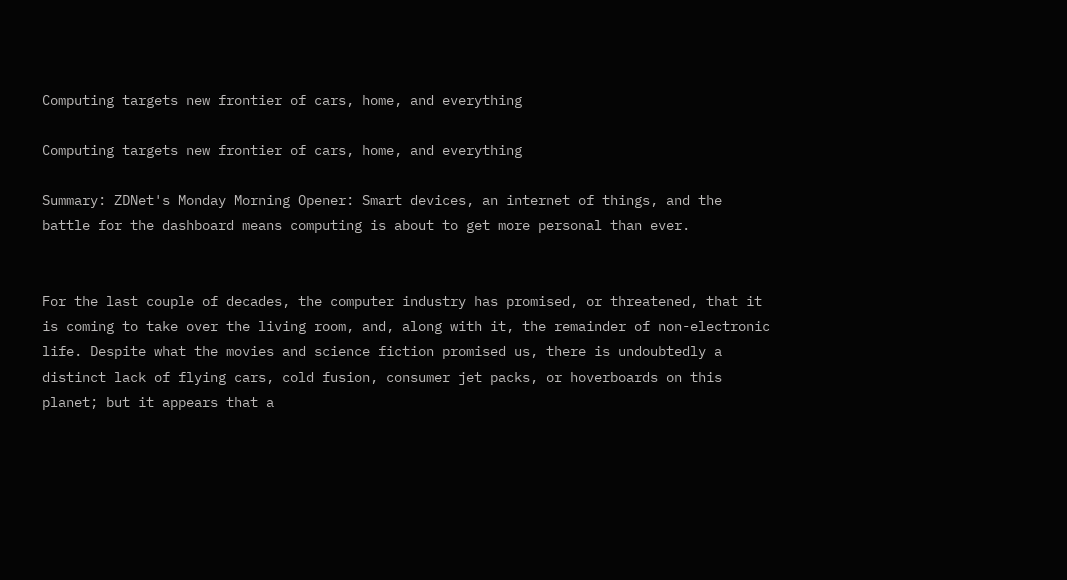Computing targets new frontier of cars, home, and everything

Computing targets new frontier of cars, home, and everything

Summary: ZDNet's Monday Morning Opener: Smart devices, an internet of things, and the battle for the dashboard means computing is about to get more personal than ever.


For the last couple of decades, the computer industry has promised, or threatened, that it is coming to take over the living room, and, along with it, the remainder of non-electronic life. Despite what the movies and science fiction promised us, there is undoubtedly a distinct lack of flying cars, cold fusion, consumer jet packs, or hoverboards on this planet; but it appears that a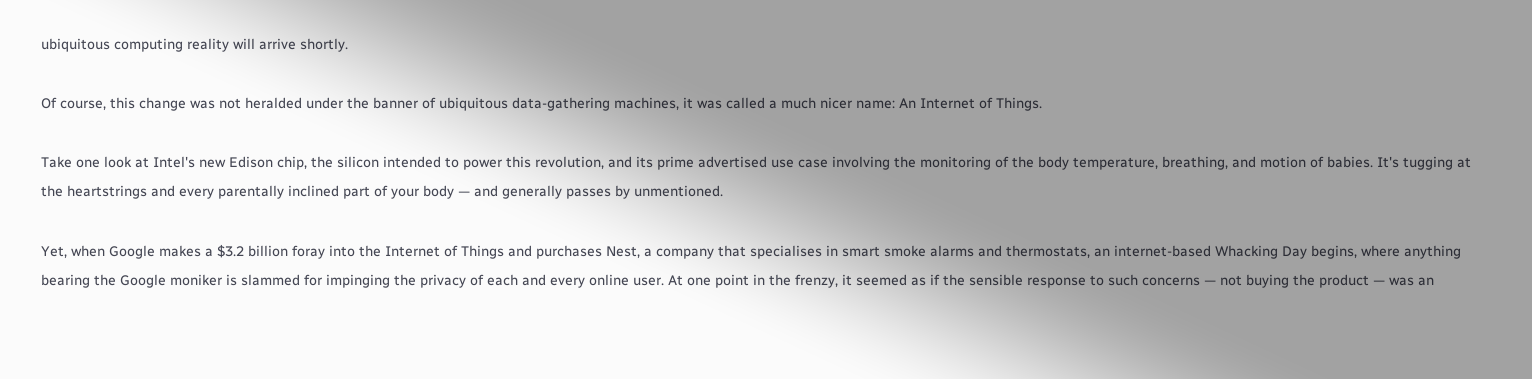ubiquitous computing reality will arrive shortly.

Of course, this change was not heralded under the banner of ubiquitous data-gathering machines, it was called a much nicer name: An Internet of Things.

Take one look at Intel's new Edison chip, the silicon intended to power this revolution, and its prime advertised use case involving the monitoring of the body temperature, breathing, and motion of babies. It's tugging at the heartstrings and every parentally inclined part of your body — and generally passes by unmentioned.

Yet, when Google makes a $3.2 billion foray into the Internet of Things and purchases Nest, a company that specialises in smart smoke alarms and thermostats, an internet-based Whacking Day begins, where anything bearing the Google moniker is slammed for impinging the privacy of each and every online user. At one point in the frenzy, it seemed as if the sensible response to such concerns — not buying the product — was an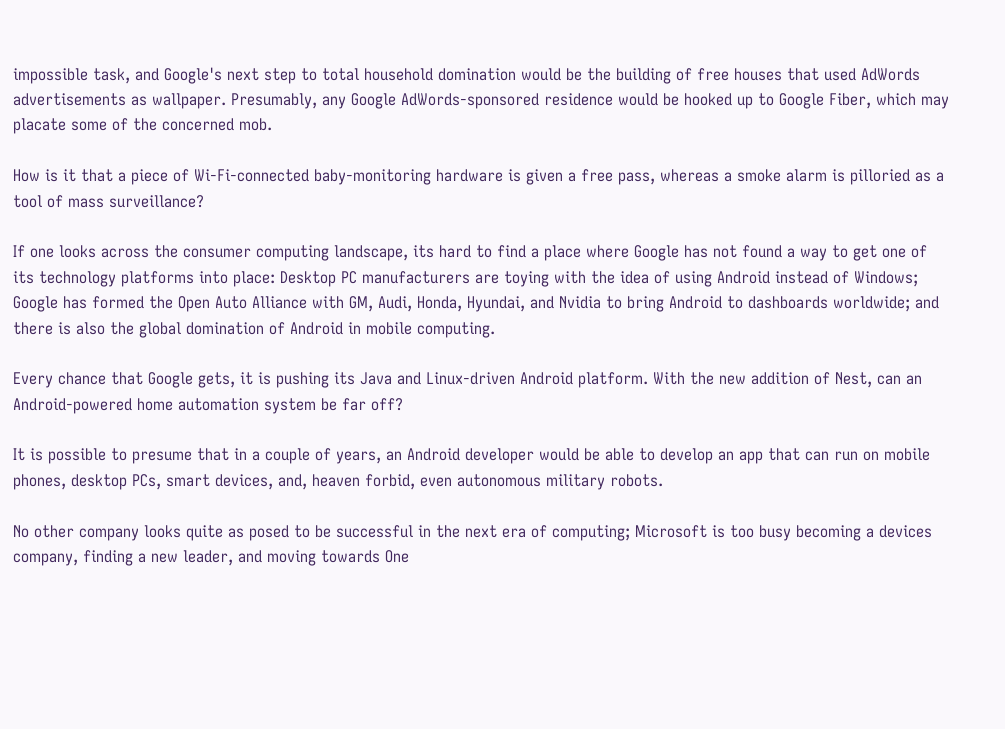impossible task, and Google's next step to total household domination would be the building of free houses that used AdWords advertisements as wallpaper. Presumably, any Google AdWords-sponsored residence would be hooked up to Google Fiber, which may placate some of the concerned mob.

How is it that a piece of Wi-Fi-connected baby-monitoring hardware is given a free pass, whereas a smoke alarm is pilloried as a tool of mass surveillance?

If one looks across the consumer computing landscape, its hard to find a place where Google has not found a way to get one of its technology platforms into place: Desktop PC manufacturers are toying with the idea of using Android instead of Windows; Google has formed the Open Auto Alliance with GM, Audi, Honda, Hyundai, and Nvidia to bring Android to dashboards worldwide; and there is also the global domination of Android in mobile computing.

Every chance that Google gets, it is pushing its Java and Linux-driven Android platform. With the new addition of Nest, can an Android-powered home automation system be far off?

It is possible to presume that in a couple of years, an Android developer would be able to develop an app that can run on mobile phones, desktop PCs, smart devices, and, heaven forbid, even autonomous military robots.

No other company looks quite as posed to be successful in the next era of computing; Microsoft is too busy becoming a devices company, finding a new leader, and moving towards One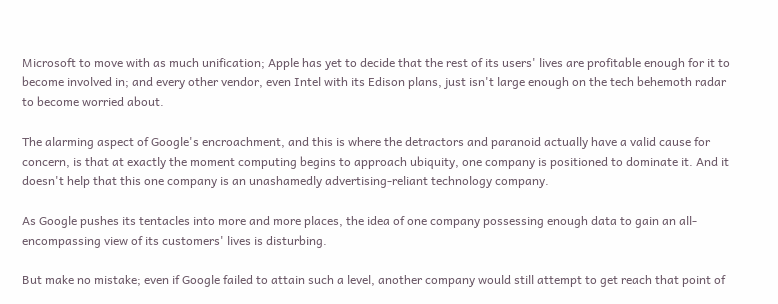Microsoft to move with as much unification; Apple has yet to decide that the rest of its users' lives are profitable enough for it to become involved in; and every other vendor, even Intel with its Edison plans, just isn't large enough on the tech behemoth radar to become worried about.

The alarming aspect of Google's encroachment, and this is where the detractors and paranoid actually have a valid cause for concern, is that at exactly the moment computing begins to approach ubiquity, one company is positioned to dominate it. And it doesn't help that this one company is an unashamedly advertising-reliant technology company.

As Google pushes its tentacles into more and more places, the idea of one company possessing enough data to gain an all-encompassing view of its customers' lives is disturbing.

But make no mistake; even if Google failed to attain such a level, another company would still attempt to get reach that point of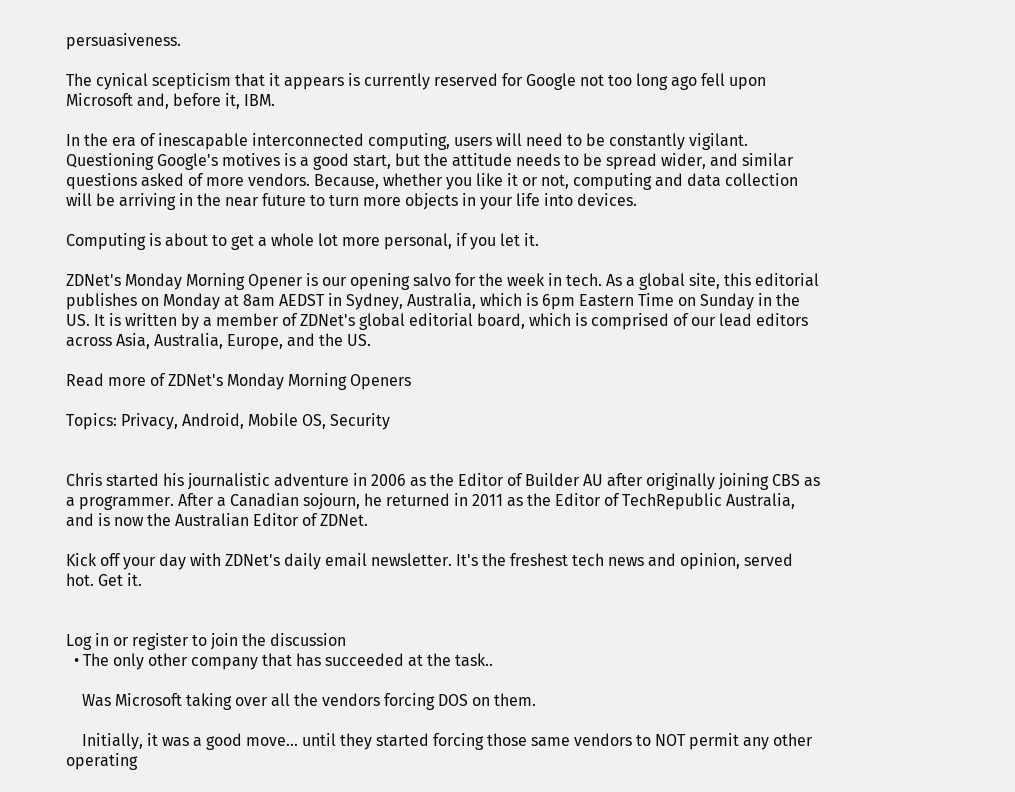persuasiveness.

The cynical scepticism that it appears is currently reserved for Google not too long ago fell upon Microsoft and, before it, IBM.

In the era of inescapable interconnected computing, users will need to be constantly vigilant. Questioning Google's motives is a good start, but the attitude needs to be spread wider, and similar questions asked of more vendors. Because, whether you like it or not, computing and data collection will be arriving in the near future to turn more objects in your life into devices.

Computing is about to get a whole lot more personal, if you let it.

ZDNet's Monday Morning Opener is our opening salvo for the week in tech. As a global site, this editorial publishes on Monday at 8am AEDST in Sydney, Australia, which is 6pm Eastern Time on Sunday in the US. It is written by a member of ZDNet's global editorial board, which is comprised of our lead editors across Asia, Australia, Europe, and the US.

Read more of ZDNet's Monday Morning Openers

Topics: Privacy, Android, Mobile OS, Security


Chris started his journalistic adventure in 2006 as the Editor of Builder AU after originally joining CBS as a programmer. After a Canadian sojourn, he returned in 2011 as the Editor of TechRepublic Australia, and is now the Australian Editor of ZDNet.

Kick off your day with ZDNet's daily email newsletter. It's the freshest tech news and opinion, served hot. Get it.


Log in or register to join the discussion
  • The only other company that has succeeded at the task..

    Was Microsoft taking over all the vendors forcing DOS on them.

    Initially, it was a good move... until they started forcing those same vendors to NOT permit any other operating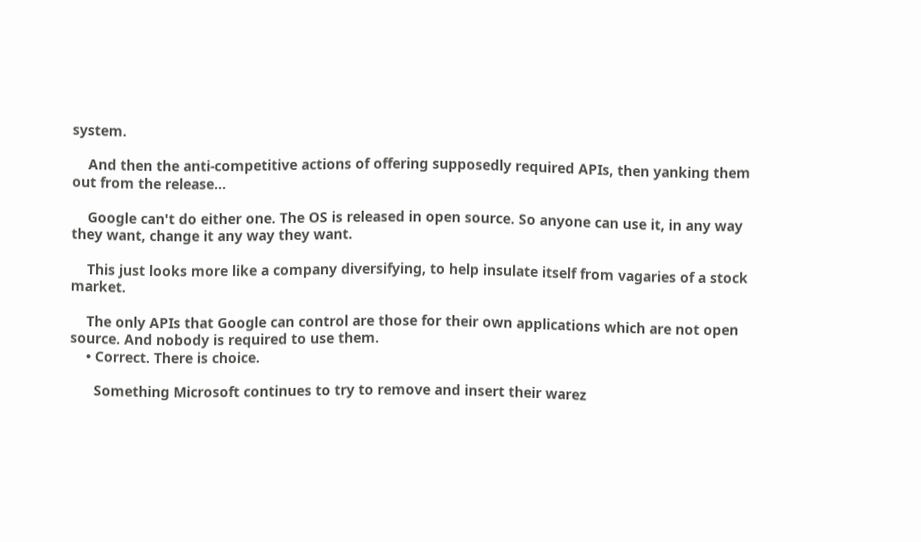system.

    And then the anti-competitive actions of offering supposedly required APIs, then yanking them out from the release...

    Google can't do either one. The OS is released in open source. So anyone can use it, in any way they want, change it any way they want.

    This just looks more like a company diversifying, to help insulate itself from vagaries of a stock market.

    The only APIs that Google can control are those for their own applications which are not open source. And nobody is required to use them.
    • Correct. There is choice.

      Something Microsoft continues to try to remove and insert their warez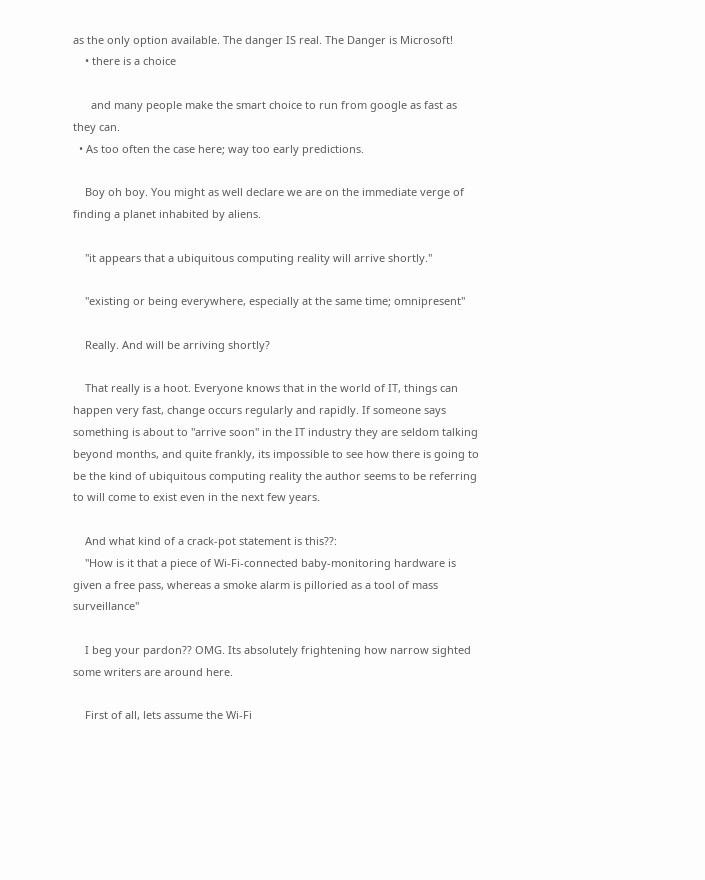as the only option available. The danger IS real. The Danger is Microsoft!
    • there is a choice

      and many people make the smart choice to run from google as fast as they can.
  • As too often the case here; way too early predictions.

    Boy oh boy. You might as well declare we are on the immediate verge of finding a planet inhabited by aliens.

    "it appears that a ubiquitous computing reality will arrive shortly."

    "existing or being everywhere, especially at the same time; omnipresent"

    Really. And will be arriving shortly?

    That really is a hoot. Everyone knows that in the world of IT, things can happen very fast, change occurs regularly and rapidly. If someone says something is about to "arrive soon" in the IT industry they are seldom talking beyond months, and quite frankly, its impossible to see how there is going to be the kind of ubiquitous computing reality the author seems to be referring to will come to exist even in the next few years.

    And what kind of a crack-pot statement is this??:
    "How is it that a piece of Wi-Fi-connected baby-monitoring hardware is given a free pass, whereas a smoke alarm is pilloried as a tool of mass surveillance"

    I beg your pardon?? OMG. Its absolutely frightening how narrow sighted some writers are around here.

    First of all, lets assume the Wi-Fi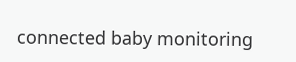connected baby monitoring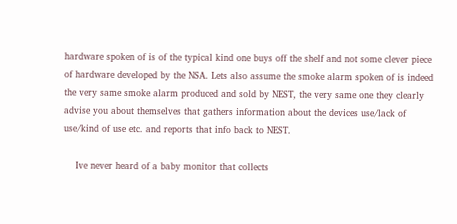hardware spoken of is of the typical kind one buys off the shelf and not some clever piece of hardware developed by the NSA. Lets also assume the smoke alarm spoken of is indeed the very same smoke alarm produced and sold by NEST, the very same one they clearly advise you about themselves that gathers information about the devices use/lack of use/kind of use etc. and reports that info back to NEST.

    Ive never heard of a baby monitor that collects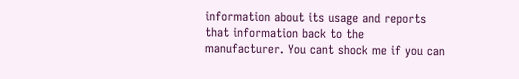information about its usage and reports that information back to the manufacturer. You cant shock me if you can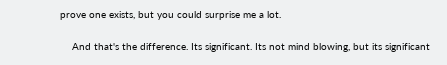prove one exists, but you could surprise me a lot.

    And that's the difference. Its significant. Its not mind blowing, but its significant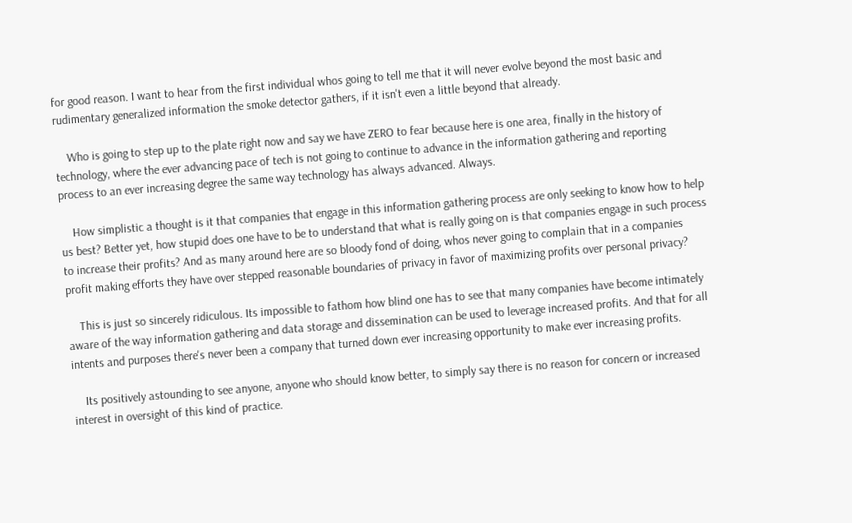for good reason. I want to hear from the first individual whos going to tell me that it will never evolve beyond the most basic and rudimentary generalized information the smoke detector gathers, if it isn't even a little beyond that already.

    Who is going to step up to the plate right now and say we have ZERO to fear because here is one area, finally in the history of technology, where the ever advancing pace of tech is not going to continue to advance in the information gathering and reporting process to an ever increasing degree the same way technology has always advanced. Always.

    How simplistic a thought is it that companies that engage in this information gathering process are only seeking to know how to help us best? Better yet, how stupid does one have to be to understand that what is really going on is that companies engage in such process to increase their profits? And as many around here are so bloody fond of doing, whos never going to complain that in a companies profit making efforts they have over stepped reasonable boundaries of privacy in favor of maximizing profits over personal privacy?

    This is just so sincerely ridiculous. Its impossible to fathom how blind one has to see that many companies have become intimately aware of the way information gathering and data storage and dissemination can be used to leverage increased profits. And that for all intents and purposes there's never been a company that turned down ever increasing opportunity to make ever increasing profits.

    Its positively astounding to see anyone, anyone who should know better, to simply say there is no reason for concern or increased interest in oversight of this kind of practice.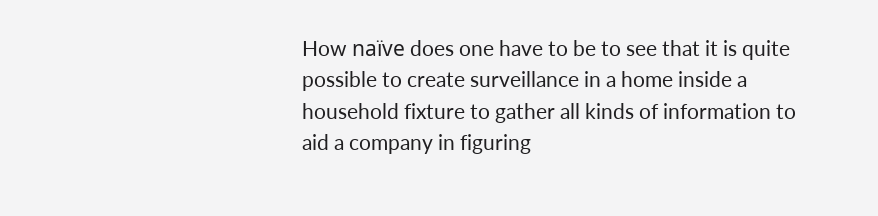How naïve does one have to be to see that it is quite possible to create surveillance in a home inside a household fixture to gather all kinds of information to aid a company in figuring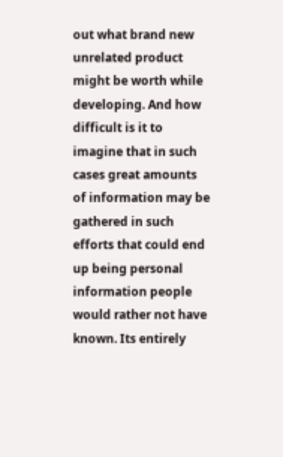out what brand new unrelated product might be worth while developing. And how difficult is it to imagine that in such cases great amounts of information may be gathered in such efforts that could end up being personal information people would rather not have known. Its entirely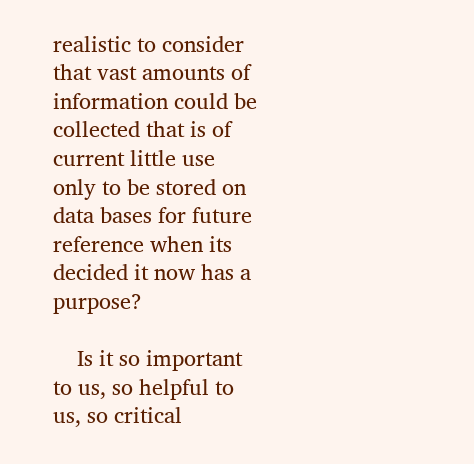realistic to consider that vast amounts of information could be collected that is of current little use only to be stored on data bases for future reference when its decided it now has a purpose?

    Is it so important to us, so helpful to us, so critical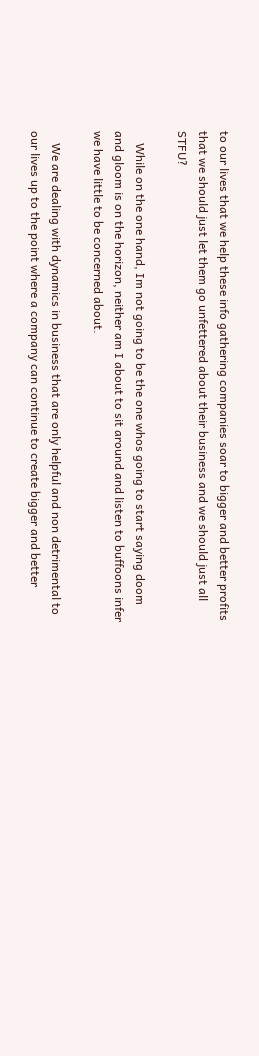to our lives that we help these info gathering companies soar to bigger and better profits that we should just let them go unfettered about their business and we should just all STFU?

    While on the one hand, Im not going to be the one whos going to start saying doom and gloom is on the horizon, neither am I about to sit around and listen to buffoons infer we have little to be concerned about.

    We are dealing with dynamics in business that are only helpful and non detrimental to our lives up to the point where a company can continue to create bigger and better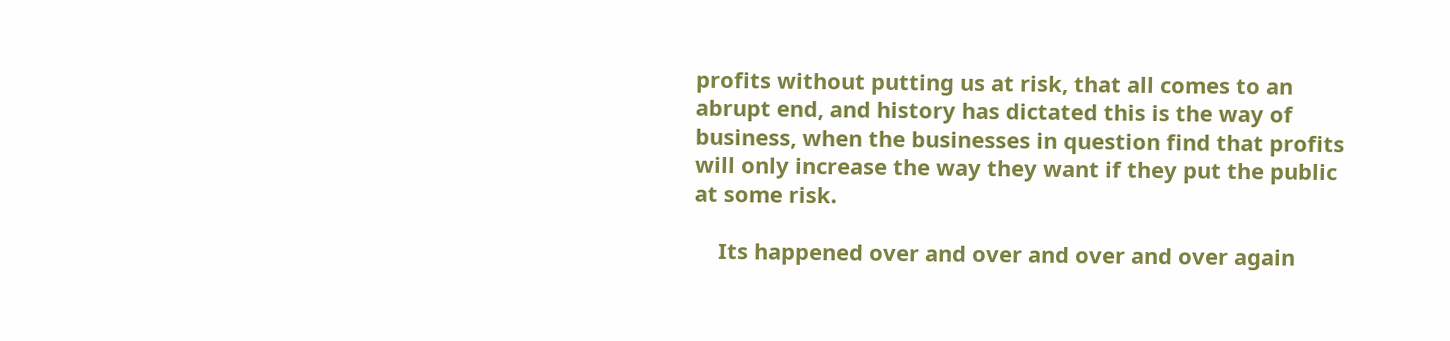profits without putting us at risk, that all comes to an abrupt end, and history has dictated this is the way of business, when the businesses in question find that profits will only increase the way they want if they put the public at some risk.

    Its happened over and over and over and over again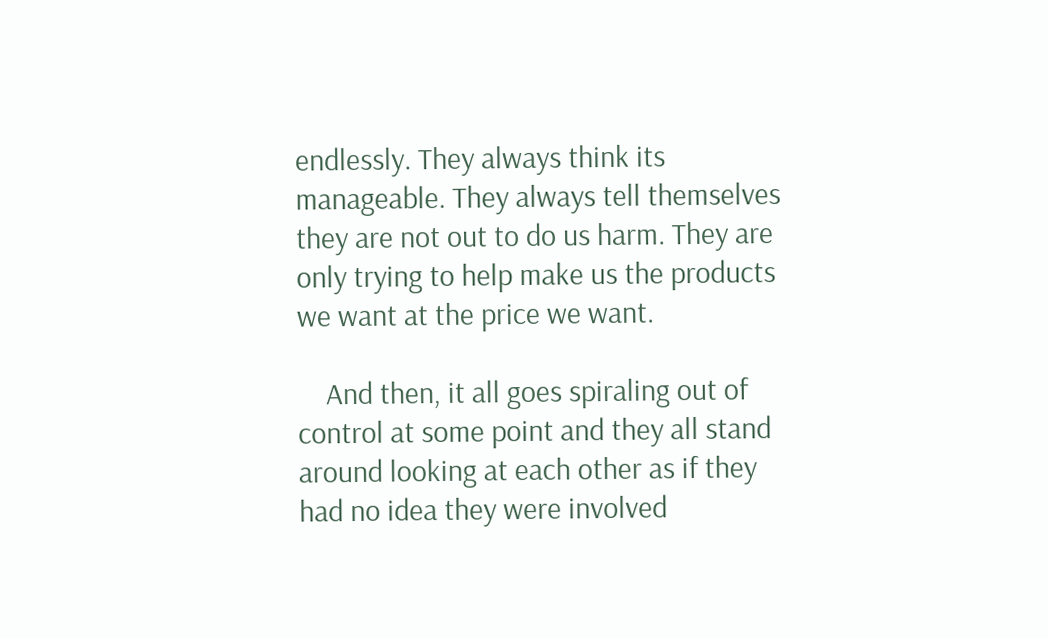endlessly. They always think its manageable. They always tell themselves they are not out to do us harm. They are only trying to help make us the products we want at the price we want.

    And then, it all goes spiraling out of control at some point and they all stand around looking at each other as if they had no idea they were involved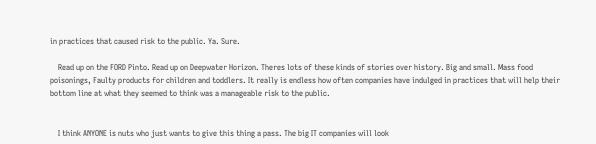in practices that caused risk to the public. Ya. Sure.

    Read up on the FORD Pinto. Read up on Deepwater Horizon. Theres lots of these kinds of stories over history. Big and small. Mass food poisonings, Faulty products for children and toddlers. It really is endless how often companies have indulged in practices that will help their bottom line at what they seemed to think was a manageable risk to the public.


    I think ANYONE is nuts who just wants to give this thing a pass. The big IT companies will look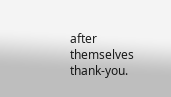after themselves thank-you.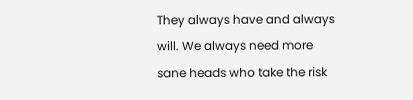They always have and always will. We always need more sane heads who take the risk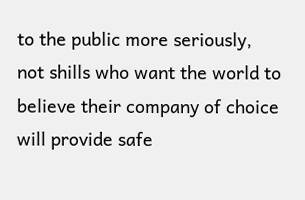to the public more seriously, not shills who want the world to believe their company of choice will provide safe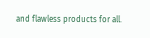and flawless products for all.